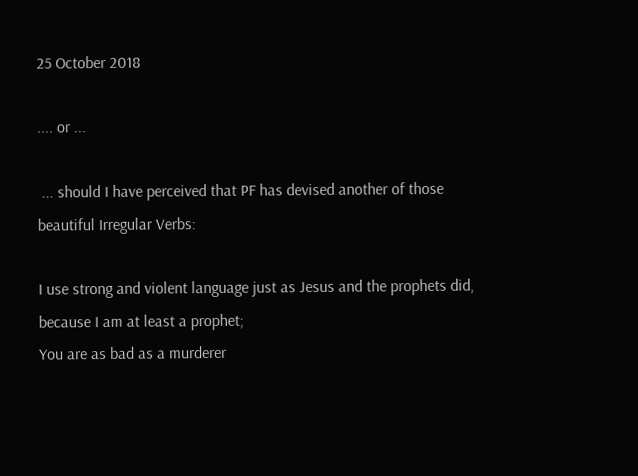25 October 2018

.... or ...

 ... should I have perceived that PF has devised another of those beautiful Irregular Verbs:

I use strong and violent language just as Jesus and the prophets did, because I am at least a prophet;
You are as bad as a murderer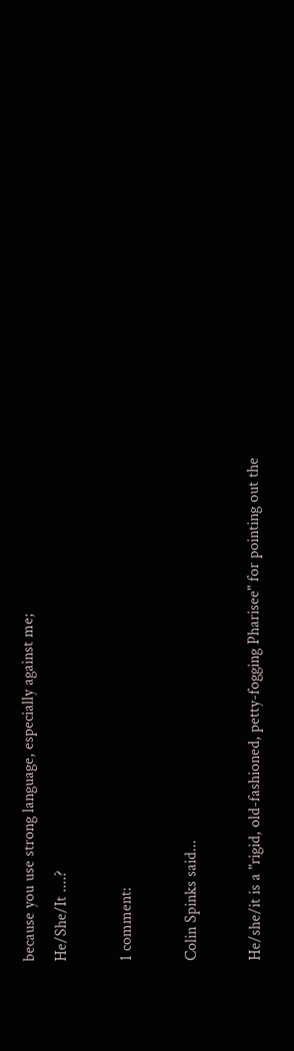because you use strong language, especially against me;
He/She/It ....?

1 comment:

Colin Spinks said...

He/she/it is a "rigid, old-fashioned, petty-fogging Pharisee" for pointing out the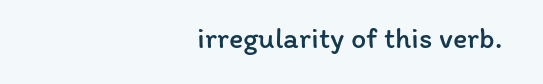irregularity of this verb.